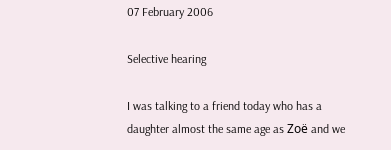07 February 2006

Selective hearing

I was talking to a friend today who has a daughter almost the same age as Zoë and we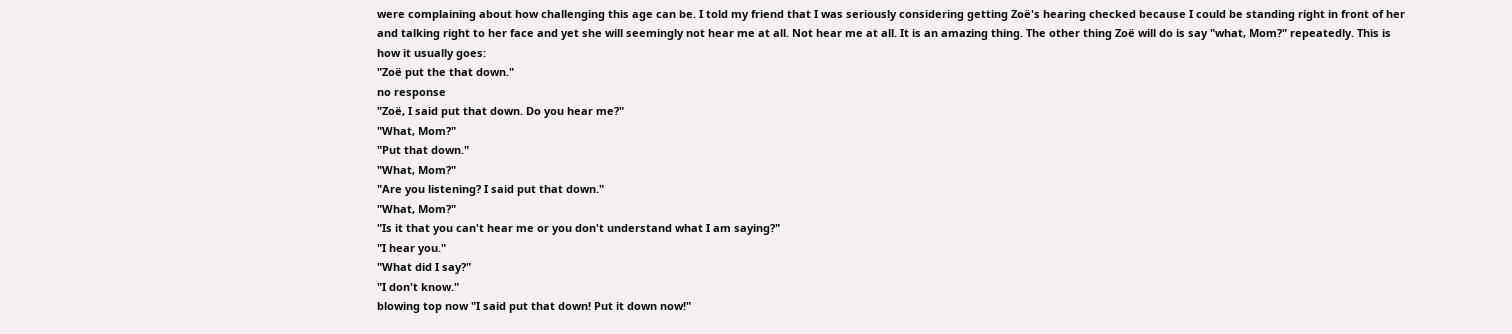were complaining about how challenging this age can be. I told my friend that I was seriously considering getting Zoë's hearing checked because I could be standing right in front of her and talking right to her face and yet she will seemingly not hear me at all. Not hear me at all. It is an amazing thing. The other thing Zoë will do is say "what, Mom?" repeatedly. This is how it usually goes:
"Zoë put the that down."
no response
"Zoë, I said put that down. Do you hear me?"
"What, Mom?"
"Put that down."
"What, Mom?"
"Are you listening? I said put that down."
"What, Mom?"
"Is it that you can't hear me or you don't understand what I am saying?"
"I hear you."
"What did I say?"
"I don't know."
blowing top now "I said put that down! Put it down now!"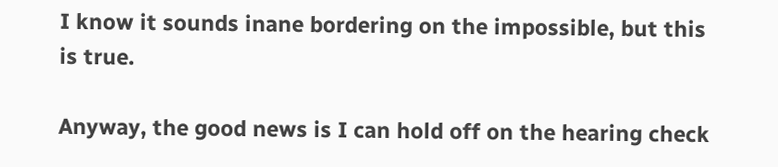I know it sounds inane bordering on the impossible, but this is true.

Anyway, the good news is I can hold off on the hearing check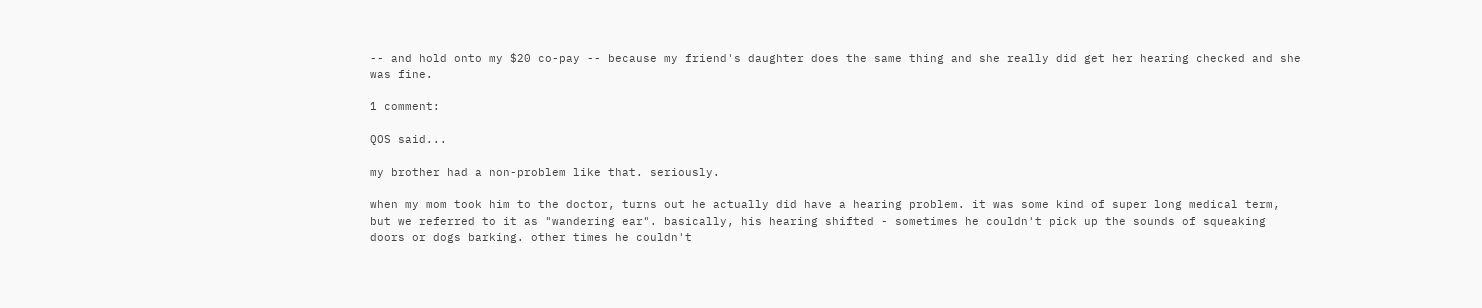-- and hold onto my $20 co-pay -- because my friend's daughter does the same thing and she really did get her hearing checked and she was fine.

1 comment:

QOS said...

my brother had a non-problem like that. seriously.

when my mom took him to the doctor, turns out he actually did have a hearing problem. it was some kind of super long medical term, but we referred to it as "wandering ear". basically, his hearing shifted - sometimes he couldn't pick up the sounds of squeaking doors or dogs barking. other times he couldn't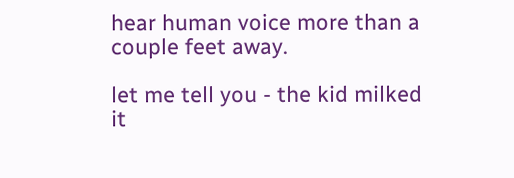hear human voice more than a couple feet away.

let me tell you - the kid milked it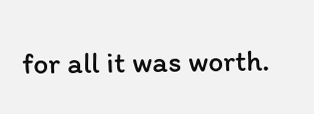for all it was worth.